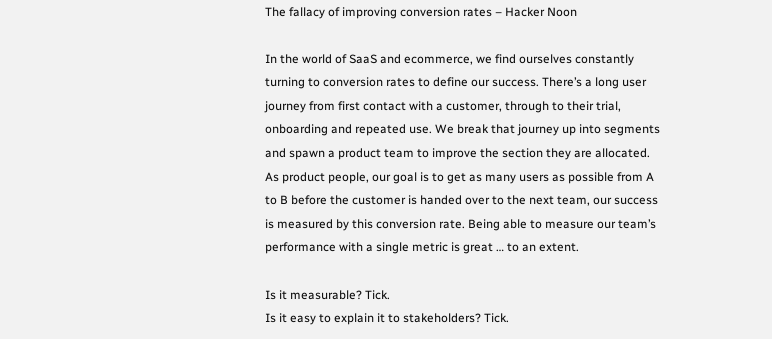The fallacy of improving conversion rates – Hacker Noon

In the world of SaaS and ecommerce, we find ourselves constantly turning to conversion rates to define our success. There’s a long user journey from first contact with a customer, through to their trial, onboarding and repeated use. We break that journey up into segments and spawn a product team to improve the section they are allocated. As product people, our goal is to get as many users as possible from A to B before the customer is handed over to the next team, our success is measured by this conversion rate. Being able to measure our team’s performance with a single metric is great … to an extent.

Is it measurable? Tick.
Is it easy to explain it to stakeholders? Tick.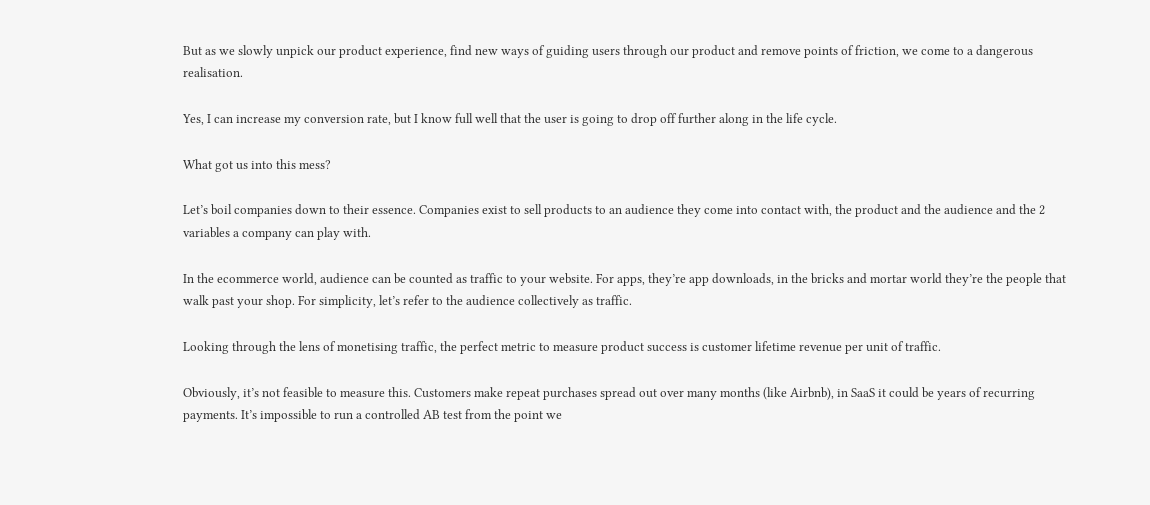But as we slowly unpick our product experience, find new ways of guiding users through our product and remove points of friction, we come to a dangerous realisation.

Yes, I can increase my conversion rate, but I know full well that the user is going to drop off further along in the life cycle.

What got us into this mess?

Let’s boil companies down to their essence. Companies exist to sell products to an audience they come into contact with, the product and the audience and the 2 variables a company can play with.

In the ecommerce world, audience can be counted as traffic to your website. For apps, they’re app downloads, in the bricks and mortar world they’re the people that walk past your shop. For simplicity, let’s refer to the audience collectively as traffic.

Looking through the lens of monetising traffic, the perfect metric to measure product success is customer lifetime revenue per unit of traffic.

Obviously, it’s not feasible to measure this. Customers make repeat purchases spread out over many months (like Airbnb), in SaaS it could be years of recurring payments. It’s impossible to run a controlled AB test from the point we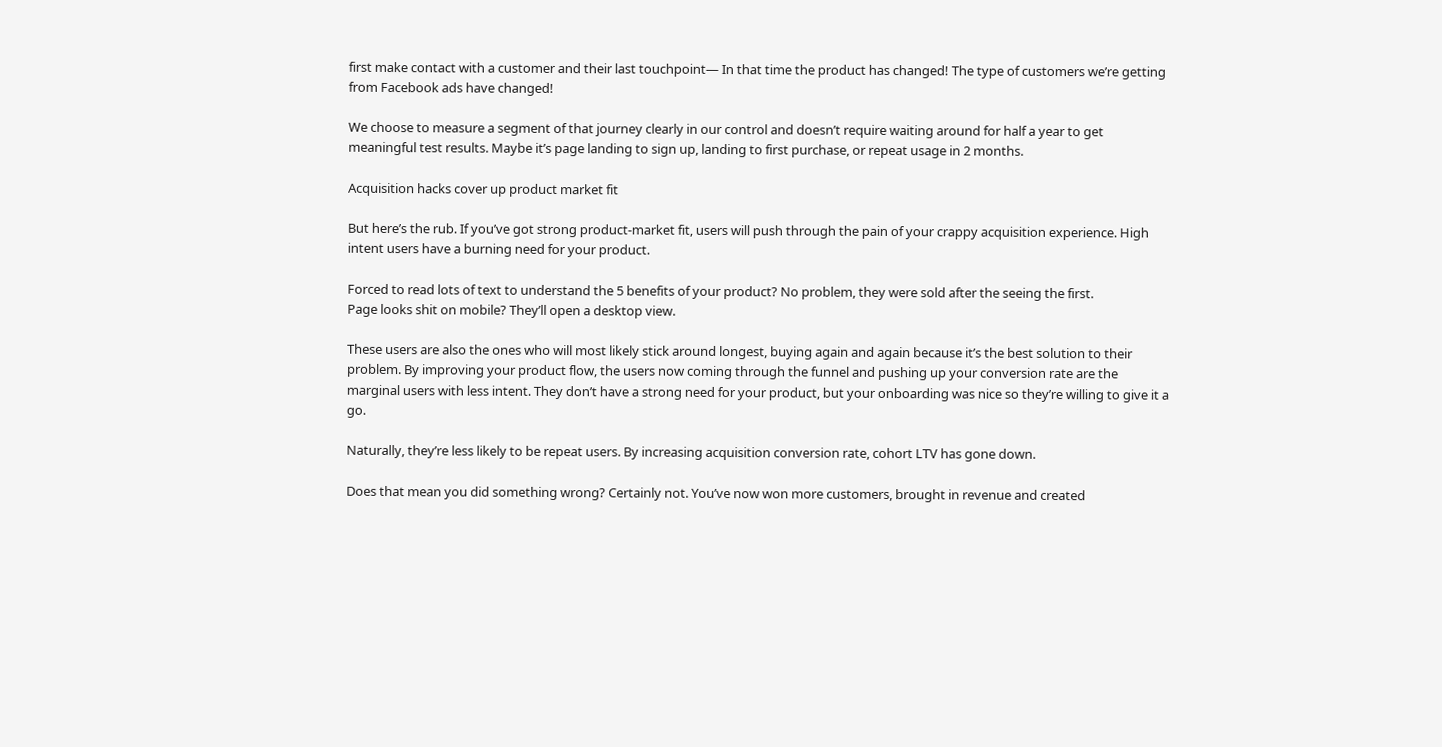first make contact with a customer and their last touchpoint— In that time the product has changed! The type of customers we’re getting from Facebook ads have changed!

We choose to measure a segment of that journey clearly in our control and doesn’t require waiting around for half a year to get meaningful test results. Maybe it’s page landing to sign up, landing to first purchase, or repeat usage in 2 months.

Acquisition hacks cover up product market fit

But here’s the rub. If you’ve got strong product-market fit, users will push through the pain of your crappy acquisition experience. High intent users have a burning need for your product.

Forced to read lots of text to understand the 5 benefits of your product? No problem, they were sold after the seeing the first.
Page looks shit on mobile? They’ll open a desktop view.

These users are also the ones who will most likely stick around longest, buying again and again because it’s the best solution to their problem. By improving your product flow, the users now coming through the funnel and pushing up your conversion rate are the marginal users with less intent. They don’t have a strong need for your product, but your onboarding was nice so they’re willing to give it a go.

Naturally, they’re less likely to be repeat users. By increasing acquisition conversion rate, cohort LTV has gone down.

Does that mean you did something wrong? Certainly not. You’ve now won more customers, brought in revenue and created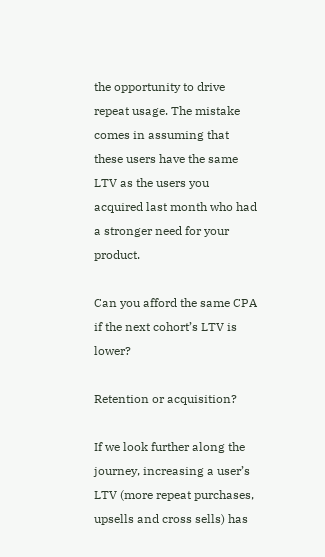the opportunity to drive repeat usage. The mistake comes in assuming that these users have the same LTV as the users you acquired last month who had a stronger need for your product.

Can you afford the same CPA if the next cohort’s LTV is lower?

Retention or acquisition?

If we look further along the journey, increasing a user’s LTV (more repeat purchases, upsells and cross sells) has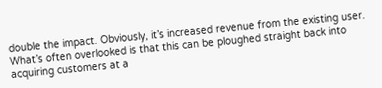double the impact. Obviously, it’s increased revenue from the existing user. What’s often overlooked is that this can be ploughed straight back into acquiring customers at a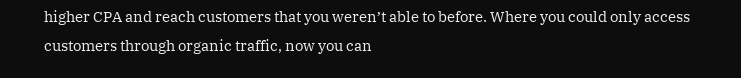higher CPA and reach customers that you weren’t able to before. Where you could only access customers through organic traffic, now you can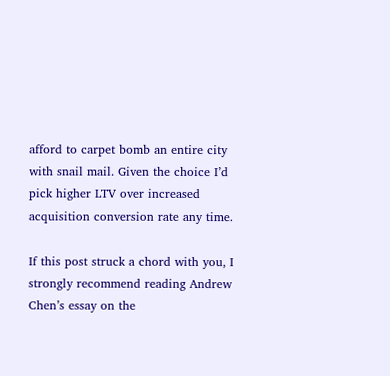afford to carpet bomb an entire city with snail mail. Given the choice I’d pick higher LTV over increased acquisition conversion rate any time.

If this post struck a chord with you, I strongly recommend reading Andrew Chen’s essay on the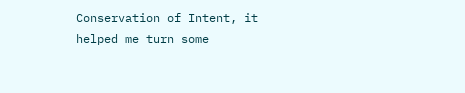Conservation of Intent, it helped me turn some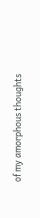of my amorphous thoughts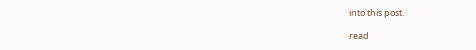into this post.

read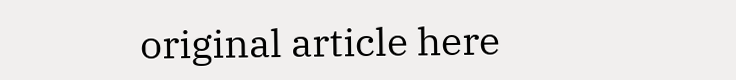original article here